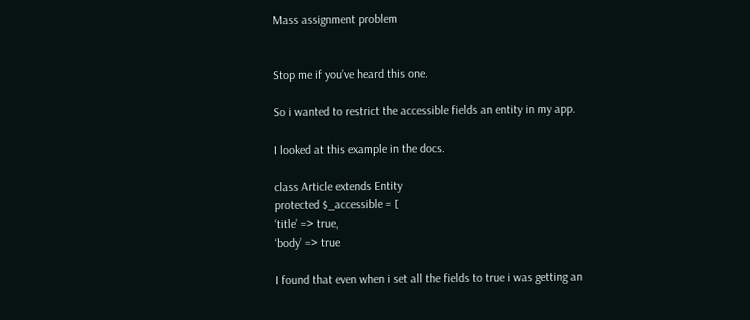Mass assignment problem


Stop me if you’ve heard this one.

So i wanted to restrict the accessible fields an entity in my app.

I looked at this example in the docs.

class Article extends Entity
protected $_accessible = [
‘title’ => true,
‘body’ => true

I found that even when i set all the fields to true i was getting an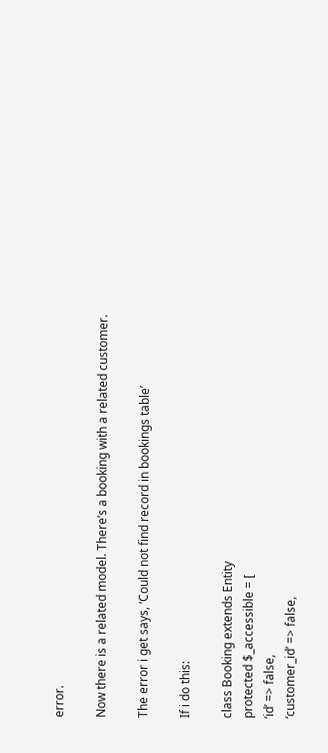error.

Now there is a related model. There’s a booking with a related customer.

The error i get says, ‘Could not find record in bookings table’

If i do this:

class Booking extends Entity
protected $_accessible = [
‘id’ => false,
‘customer_id’ => false,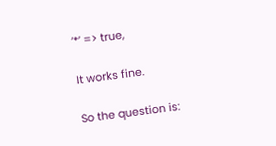’*’ => true,

It works fine.

So the question is: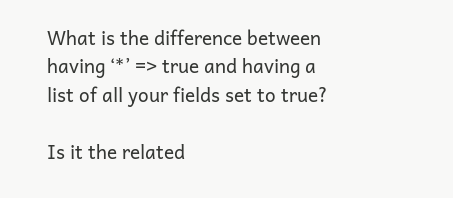What is the difference between having ‘*’ => true and having a list of all your fields set to true?

Is it the related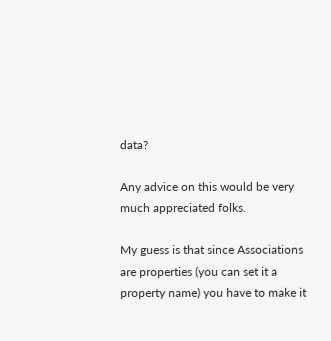data?

Any advice on this would be very much appreciated folks.

My guess is that since Associations are properties (you can set it a property name) you have to make it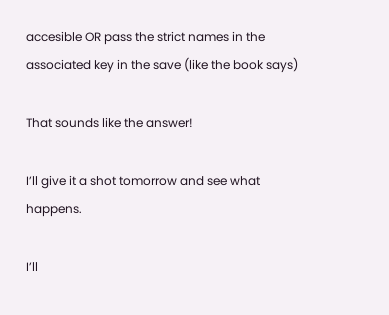accesible OR pass the strict names in the associated key in the save (like the book says)

That sounds like the answer!

I’ll give it a shot tomorrow and see what happens.

I’ll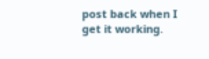post back when I get it working.